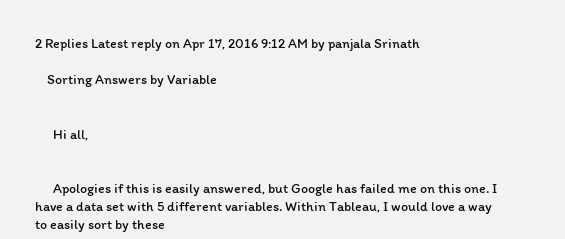2 Replies Latest reply on Apr 17, 2016 9:12 AM by panjala Srinath

    Sorting Answers by Variable


      Hi all,


      Apologies if this is easily answered, but Google has failed me on this one. I have a data set with 5 different variables. Within Tableau, I would love a way to easily sort by these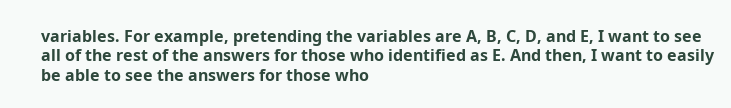variables. For example, pretending the variables are A, B, C, D, and E, I want to see all of the rest of the answers for those who identified as E. And then, I want to easily be able to see the answers for those who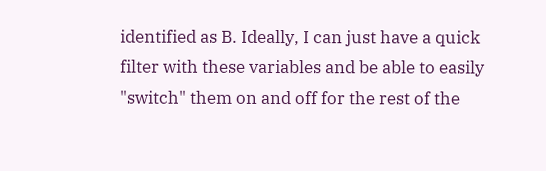identified as B. Ideally, I can just have a quick filter with these variables and be able to easily "switch" them on and off for the rest of the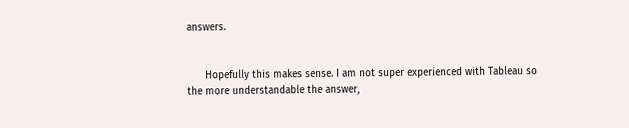answers.


      Hopefully this makes sense. I am not super experienced with Tableau so the more understandable the answer,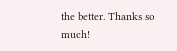the better. Thanks so much!